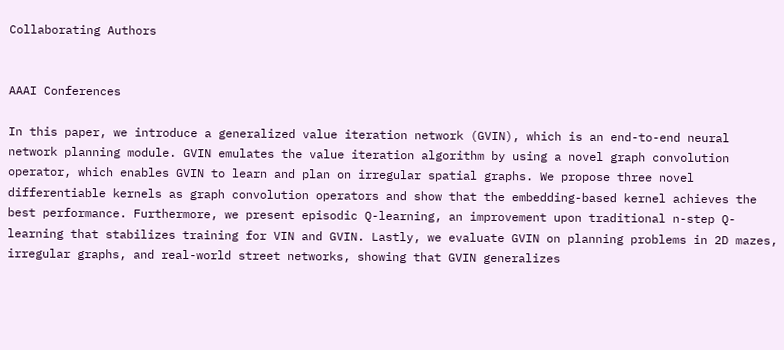Collaborating Authors


AAAI Conferences

In this paper, we introduce a generalized value iteration network (GVIN), which is an end-to-end neural network planning module. GVIN emulates the value iteration algorithm by using a novel graph convolution operator, which enables GVIN to learn and plan on irregular spatial graphs. We propose three novel differentiable kernels as graph convolution operators and show that the embedding-based kernel achieves the best performance. Furthermore, we present episodic Q-learning, an improvement upon traditional n-step Q-learning that stabilizes training for VIN and GVIN. Lastly, we evaluate GVIN on planning problems in 2D mazes, irregular graphs, and real-world street networks, showing that GVIN generalizes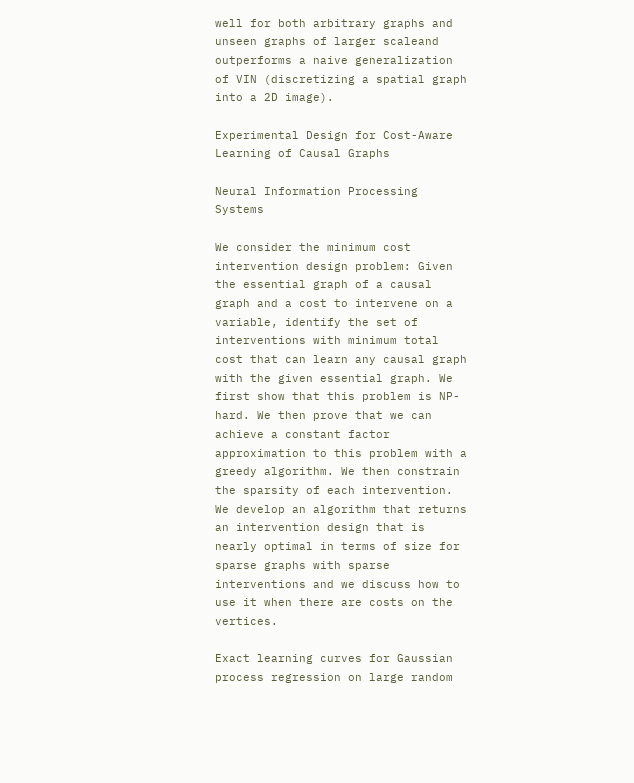well for both arbitrary graphs and unseen graphs of larger scaleand outperforms a naive generalization of VIN (discretizing a spatial graph into a 2D image).

Experimental Design for Cost-Aware Learning of Causal Graphs

Neural Information Processing Systems

We consider the minimum cost intervention design problem: Given the essential graph of a causal graph and a cost to intervene on a variable, identify the set of interventions with minimum total cost that can learn any causal graph with the given essential graph. We first show that this problem is NP-hard. We then prove that we can achieve a constant factor approximation to this problem with a greedy algorithm. We then constrain the sparsity of each intervention. We develop an algorithm that returns an intervention design that is nearly optimal in terms of size for sparse graphs with sparse interventions and we discuss how to use it when there are costs on the vertices.

Exact learning curves for Gaussian process regression on large random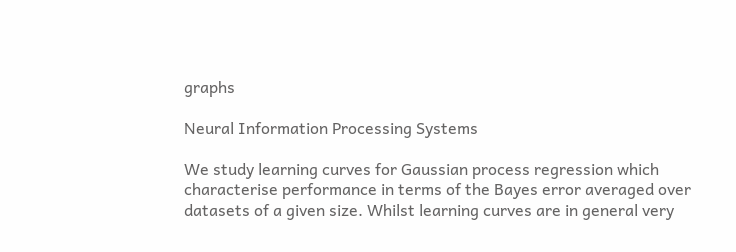graphs

Neural Information Processing Systems

We study learning curves for Gaussian process regression which characterise performance in terms of the Bayes error averaged over datasets of a given size. Whilst learning curves are in general very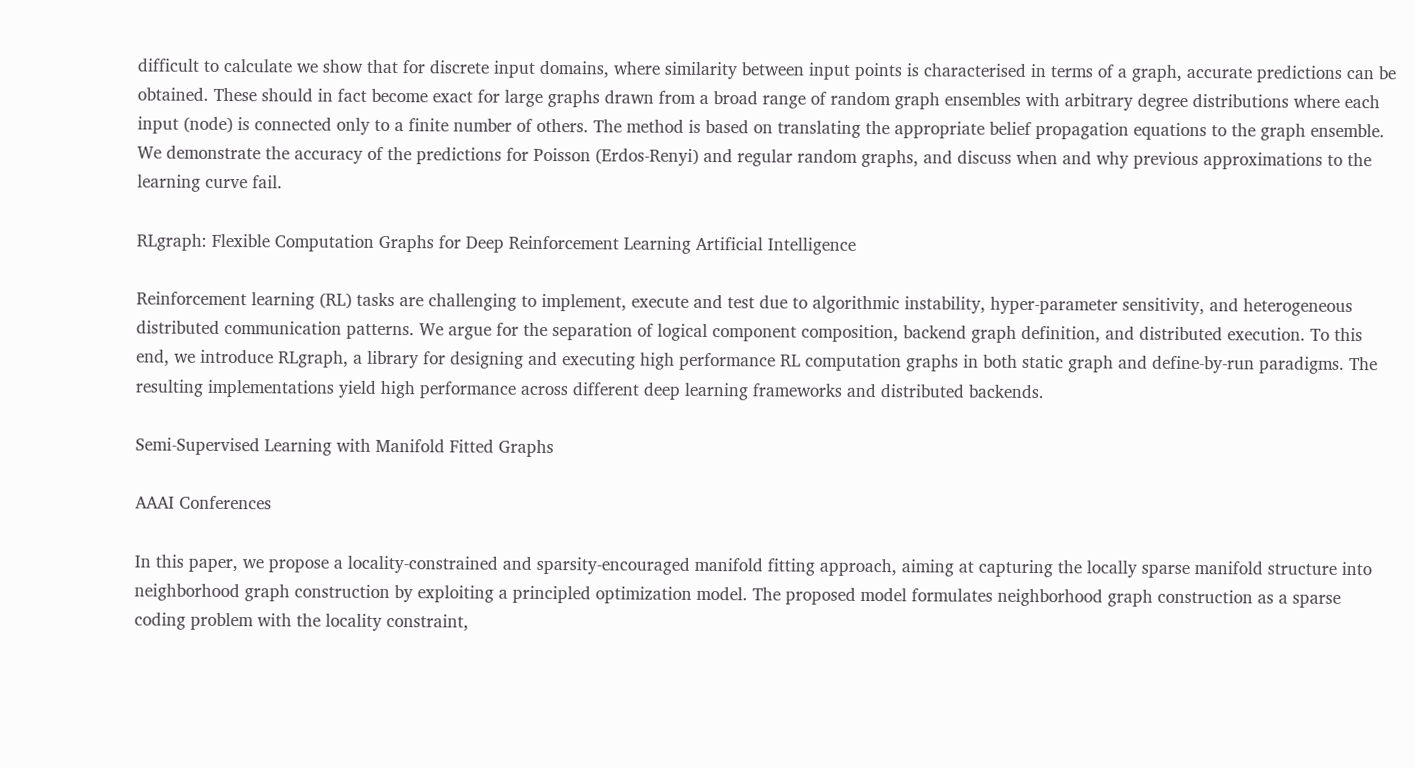difficult to calculate we show that for discrete input domains, where similarity between input points is characterised in terms of a graph, accurate predictions can be obtained. These should in fact become exact for large graphs drawn from a broad range of random graph ensembles with arbitrary degree distributions where each input (node) is connected only to a finite number of others. The method is based on translating the appropriate belief propagation equations to the graph ensemble. We demonstrate the accuracy of the predictions for Poisson (Erdos-Renyi) and regular random graphs, and discuss when and why previous approximations to the learning curve fail.

RLgraph: Flexible Computation Graphs for Deep Reinforcement Learning Artificial Intelligence

Reinforcement learning (RL) tasks are challenging to implement, execute and test due to algorithmic instability, hyper-parameter sensitivity, and heterogeneous distributed communication patterns. We argue for the separation of logical component composition, backend graph definition, and distributed execution. To this end, we introduce RLgraph, a library for designing and executing high performance RL computation graphs in both static graph and define-by-run paradigms. The resulting implementations yield high performance across different deep learning frameworks and distributed backends.

Semi-Supervised Learning with Manifold Fitted Graphs

AAAI Conferences

In this paper, we propose a locality-constrained and sparsity-encouraged manifold fitting approach, aiming at capturing the locally sparse manifold structure into neighborhood graph construction by exploiting a principled optimization model. The proposed model formulates neighborhood graph construction as a sparse coding problem with the locality constraint,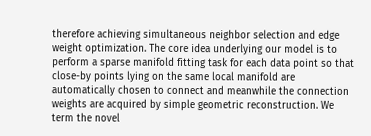therefore achieving simultaneous neighbor selection and edge weight optimization. The core idea underlying our model is to perform a sparse manifold fitting task for each data point so that close-by points lying on the same local manifold are automatically chosen to connect and meanwhile the connection weights are acquired by simple geometric reconstruction. We term the novel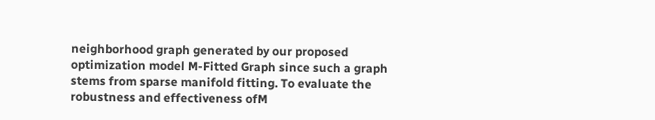neighborhood graph generated by our proposed optimization model M-Fitted Graph since such a graph stems from sparse manifold fitting. To evaluate the robustness and effectiveness ofM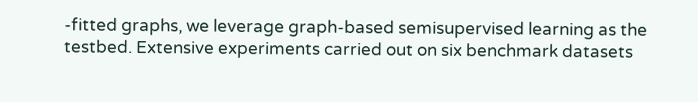-fitted graphs, we leverage graph-based semisupervised learning as the testbed. Extensive experiments carried out on six benchmark datasets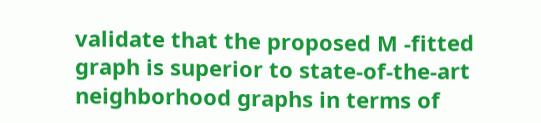validate that the proposed M -fitted graph is superior to state-of-the-art neighborhood graphs in terms of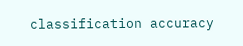classification accuracy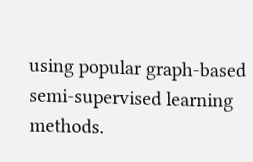using popular graph-based semi-supervised learning methods.